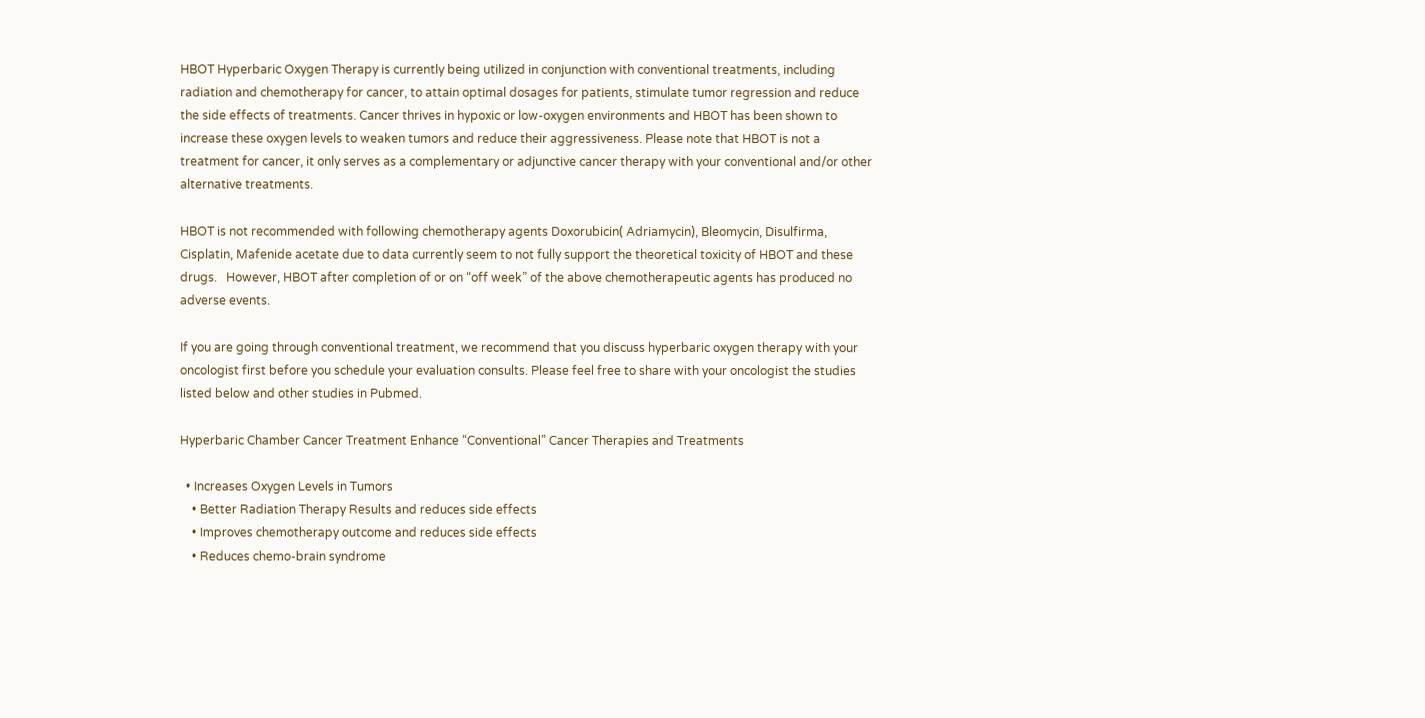HBOT Hyperbaric Oxygen Therapy is currently being utilized in conjunction with conventional treatments, including radiation and chemotherapy for cancer, to attain optimal dosages for patients, stimulate tumor regression and reduce the side effects of treatments. Cancer thrives in hypoxic or low-oxygen environments and HBOT has been shown to increase these oxygen levels to weaken tumors and reduce their aggressiveness. Please note that HBOT is not a treatment for cancer, it only serves as a complementary or adjunctive cancer therapy with your conventional and/or other alternative treatments.

HBOT is not recommended with following chemotherapy agents Doxorubicin( Adriamycin), Bleomycin, Disulfirma, Cisplatin, Mafenide acetate due to data currently seem to not fully support the theoretical toxicity of HBOT and these drugs.   However, HBOT after completion of or on “off week” of the above chemotherapeutic agents has produced no adverse events.

If you are going through conventional treatment, we recommend that you discuss hyperbaric oxygen therapy with your oncologist first before you schedule your evaluation consults. Please feel free to share with your oncologist the studies listed below and other studies in Pubmed.

Hyperbaric Chamber Cancer Treatment Enhance “Conventional” Cancer Therapies and Treatments

  • Increases Oxygen Levels in Tumors
    • Better Radiation Therapy Results and reduces side effects
    • Improves chemotherapy outcome and reduces side effects
    • Reduces chemo-brain syndrome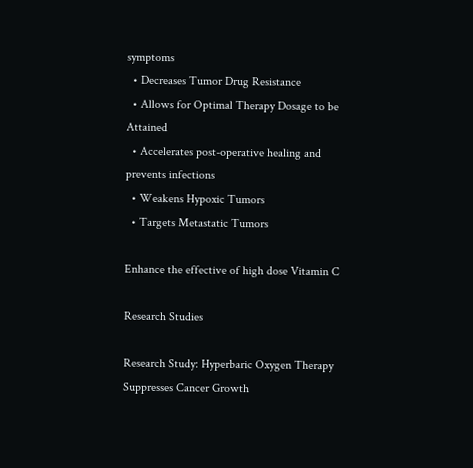symptoms
  • Decreases Tumor Drug Resistance
  • Allows for Optimal Therapy Dosage to be Attained
  • Accelerates post-operative healing and prevents infections
  • Weakens Hypoxic Tumors
  • Targets Metastatic Tumors

Enhance the effective of high dose Vitamin C

Research Studies

Research Study: Hyperbaric Oxygen Therapy Suppresses Cancer Growth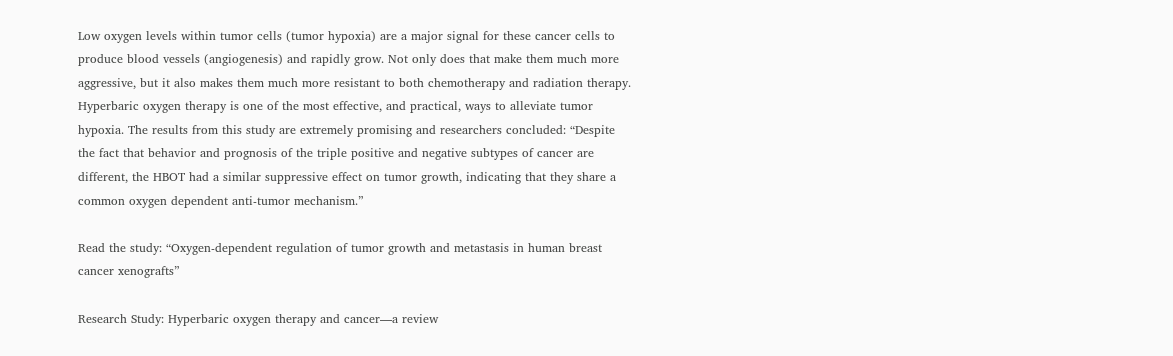Low oxygen levels within tumor cells (tumor hypoxia) are a major signal for these cancer cells to produce blood vessels (angiogenesis) and rapidly grow. Not only does that make them much more aggressive, but it also makes them much more resistant to both chemotherapy and radiation therapy. Hyperbaric oxygen therapy is one of the most effective, and practical, ways to alleviate tumor hypoxia. The results from this study are extremely promising and researchers concluded: “Despite the fact that behavior and prognosis of the triple positive and negative subtypes of cancer are different, the HBOT had a similar suppressive effect on tumor growth, indicating that they share a common oxygen dependent anti-tumor mechanism.”

Read the study: “Oxygen-dependent regulation of tumor growth and metastasis in human breast cancer xenografts”

Research Study: Hyperbaric oxygen therapy and cancer—a review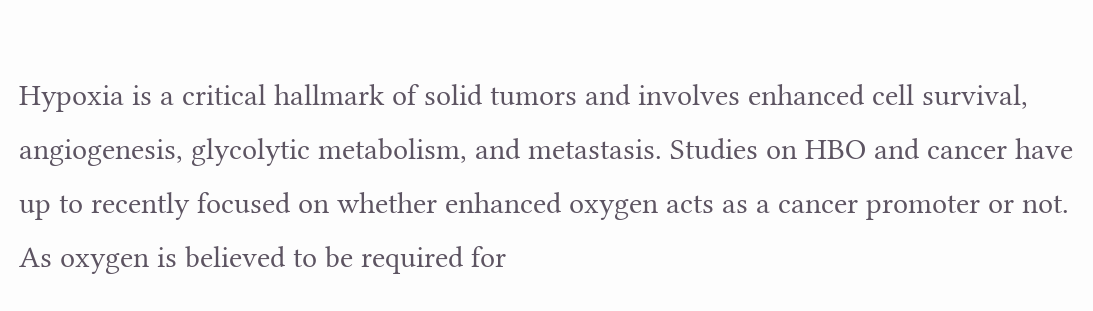Hypoxia is a critical hallmark of solid tumors and involves enhanced cell survival, angiogenesis, glycolytic metabolism, and metastasis. Studies on HBO and cancer have up to recently focused on whether enhanced oxygen acts as a cancer promoter or not. As oxygen is believed to be required for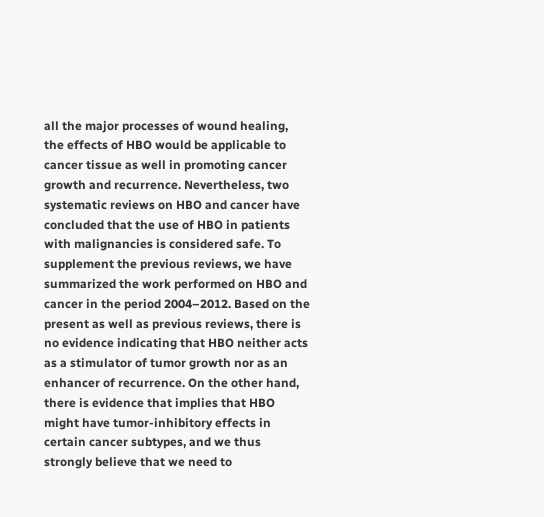all the major processes of wound healing, the effects of HBO would be applicable to cancer tissue as well in promoting cancer growth and recurrence. Nevertheless, two systematic reviews on HBO and cancer have concluded that the use of HBO in patients with malignancies is considered safe. To supplement the previous reviews, we have summarized the work performed on HBO and cancer in the period 2004–2012. Based on the present as well as previous reviews, there is no evidence indicating that HBO neither acts as a stimulator of tumor growth nor as an enhancer of recurrence. On the other hand, there is evidence that implies that HBO might have tumor-inhibitory effects in certain cancer subtypes, and we thus strongly believe that we need to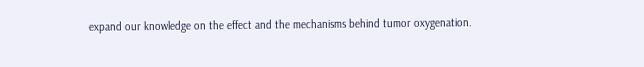expand our knowledge on the effect and the mechanisms behind tumor oxygenation.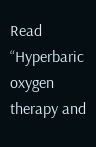Read “Hyperbaric oxygen therapy and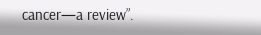cancer—a review”.